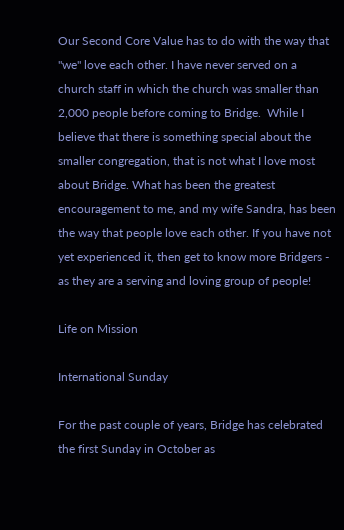Our Second Core Value has to do with the way that "we" love each other. I have never served on a church staff in which the church was smaller than 2,000 people before coming to Bridge.  While I believe that there is something special about the smaller congregation, that is not what I love most about Bridge. What has been the greatest encouragement to me, and my wife Sandra, has been the way that people love each other. If you have not yet experienced it, then get to know more Bridgers - as they are a serving and loving group of people!

Life on Mission

International Sunday

For the past couple of years, Bridge has celebrated the first Sunday in October as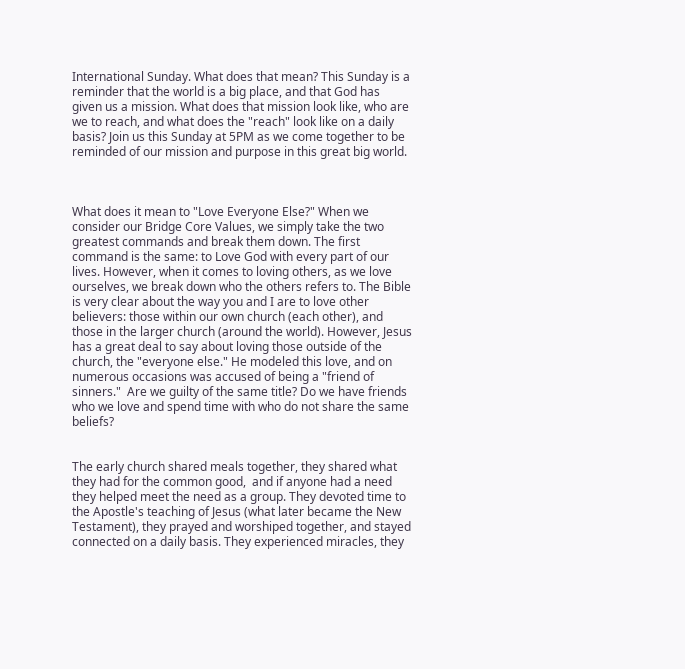International Sunday. What does that mean? This Sunday is a reminder that the world is a big place, and that God has given us a mission. What does that mission look like, who are we to reach, and what does the "reach" look like on a daily basis? Join us this Sunday at 5PM as we come together to be reminded of our mission and purpose in this great big world.



What does it mean to "Love Everyone Else?" When we consider our Bridge Core Values, we simply take the two greatest commands and break them down. The first command is the same: to Love God with every part of our lives. However, when it comes to loving others, as we love ourselves, we break down who the others refers to. The Bible is very clear about the way you and I are to love other believers: those within our own church (each other), and those in the larger church (around the world). However, Jesus has a great deal to say about loving those outside of the church, the "everyone else." He modeled this love, and on numerous occasions was accused of being a "friend of sinners."  Are we guilty of the same title? Do we have friends who we love and spend time with who do not share the same beliefs?


The early church shared meals together, they shared what they had for the common good,  and if anyone had a need they helped meet the need as a group. They devoted time to the Apostle's teaching of Jesus (what later became the New Testament), they prayed and worshiped together, and stayed connected on a daily basis. They experienced miracles, they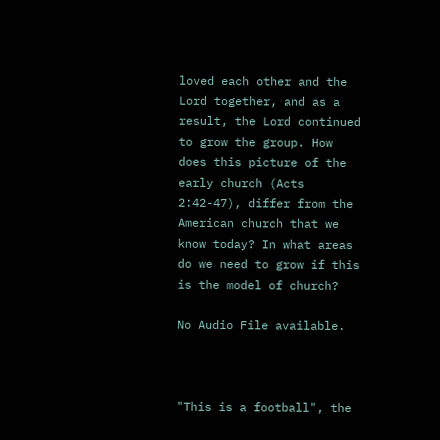loved each other and the Lord together, and as a result, the Lord continued to grow the group. How does this picture of the early church (Acts 2:42-47), differ from the American church that we know today? In what areas do we need to grow if this is the model of church?

No Audio File available.



"This is a football", the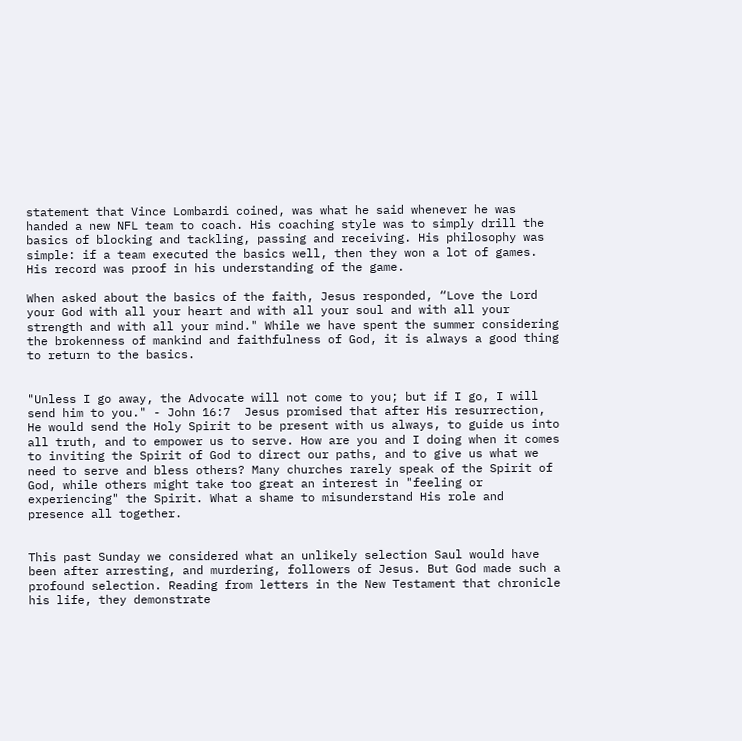statement that Vince Lombardi coined, was what he said whenever he was handed a new NFL team to coach. His coaching style was to simply drill the basics of blocking and tackling, passing and receiving. His philosophy was simple: if a team executed the basics well, then they won a lot of games. His record was proof in his understanding of the game.

When asked about the basics of the faith, Jesus responded, “Love the Lord your God with all your heart and with all your soul and with all your strength and with all your mind." While we have spent the summer considering the brokenness of mankind and faithfulness of God, it is always a good thing to return to the basics.


"Unless I go away, the Advocate will not come to you; but if I go, I will send him to you." - John 16:7  Jesus promised that after His resurrection, He would send the Holy Spirit to be present with us always, to guide us into all truth, and to empower us to serve. How are you and I doing when it comes to inviting the Spirit of God to direct our paths, and to give us what we need to serve and bless others? Many churches rarely speak of the Spirit of God, while others might take too great an interest in "feeling or experiencing" the Spirit. What a shame to misunderstand His role and presence all together.


This past Sunday we considered what an unlikely selection Saul would have been after arresting, and murdering, followers of Jesus. But God made such a profound selection. Reading from letters in the New Testament that chronicle his life, they demonstrate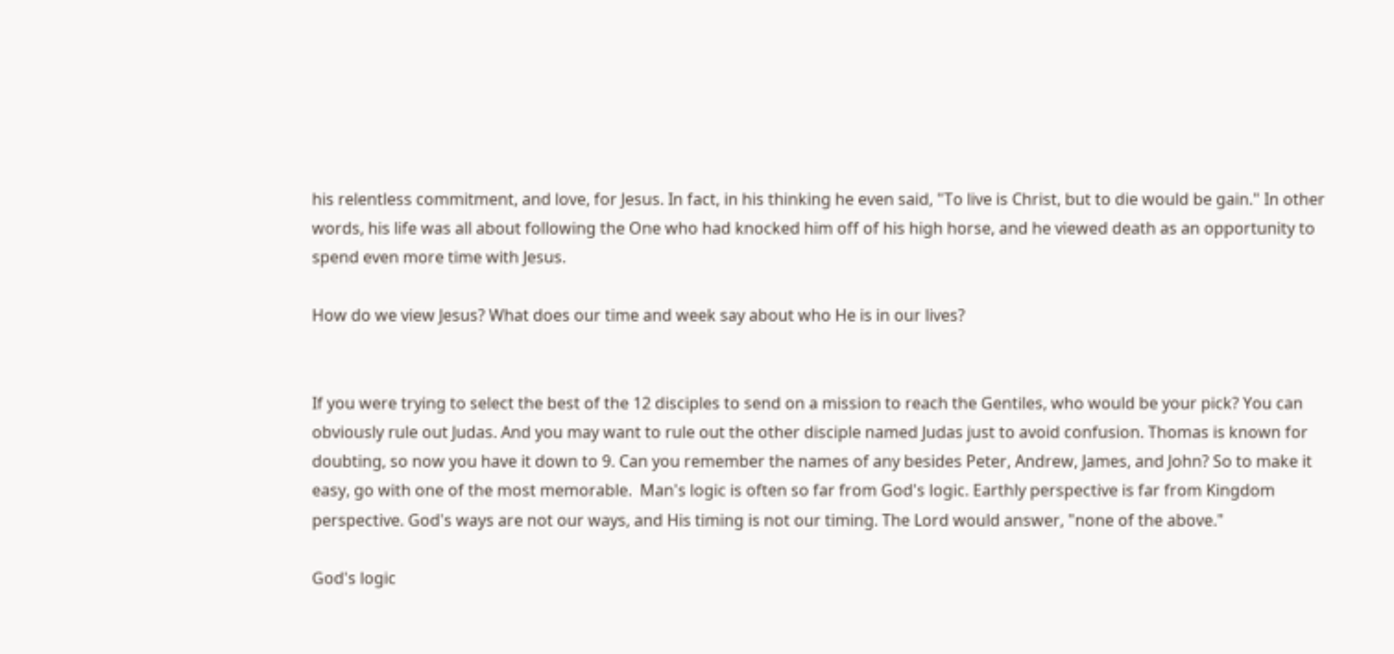his relentless commitment, and love, for Jesus. In fact, in his thinking he even said, "To live is Christ, but to die would be gain." In other words, his life was all about following the One who had knocked him off of his high horse, and he viewed death as an opportunity to spend even more time with Jesus.

How do we view Jesus? What does our time and week say about who He is in our lives?


If you were trying to select the best of the 12 disciples to send on a mission to reach the Gentiles, who would be your pick? You can obviously rule out Judas. And you may want to rule out the other disciple named Judas just to avoid confusion. Thomas is known for doubting, so now you have it down to 9. Can you remember the names of any besides Peter, Andrew, James, and John? So to make it easy, go with one of the most memorable.  Man's logic is often so far from God's logic. Earthly perspective is far from Kingdom perspective. God's ways are not our ways, and His timing is not our timing. The Lord would answer, "none of the above."

God's logic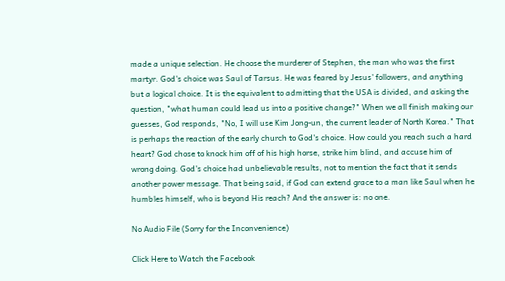made a unique selection. He choose the murderer of Stephen, the man who was the first martyr. God's choice was Saul of Tarsus. He was feared by Jesus' followers, and anything but a logical choice. It is the equivalent to admitting that the USA is divided, and asking the question, "what human could lead us into a positive change?" When we all finish making our guesses, God responds, "No, I will use Kim Jong-un, the current leader of North Korea." That is perhaps the reaction of the early church to God's choice. How could you reach such a hard heart? God chose to knock him off of his high horse, strike him blind, and accuse him of wrong doing. God's choice had unbelievable results, not to mention the fact that it sends another power message. That being said, if God can extend grace to a man like Saul when he humbles himself, who is beyond His reach? And the answer is: no one.

No Audio File (Sorry for the Inconvenience)

Click Here to Watch the Facebook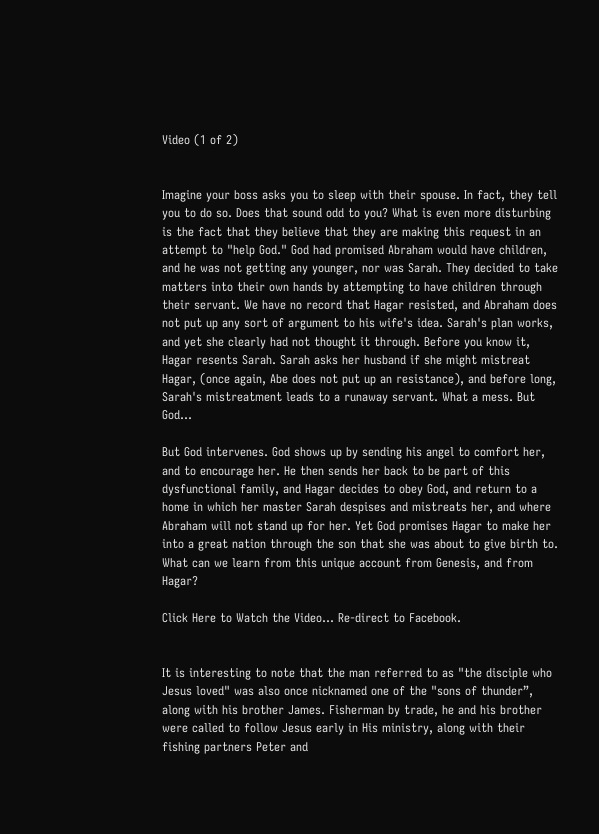Video (1 of 2)


Imagine your boss asks you to sleep with their spouse. In fact, they tell you to do so. Does that sound odd to you? What is even more disturbing is the fact that they believe that they are making this request in an attempt to "help God." God had promised Abraham would have children, and he was not getting any younger, nor was Sarah. They decided to take matters into their own hands by attempting to have children through their servant. We have no record that Hagar resisted, and Abraham does not put up any sort of argument to his wife's idea. Sarah's plan works, and yet she clearly had not thought it through. Before you know it, Hagar resents Sarah. Sarah asks her husband if she might mistreat Hagar, (once again, Abe does not put up an resistance), and before long, Sarah's mistreatment leads to a runaway servant. What a mess. But God...

But God intervenes. God shows up by sending his angel to comfort her, and to encourage her. He then sends her back to be part of this dysfunctional family, and Hagar decides to obey God, and return to a home in which her master Sarah despises and mistreats her, and where Abraham will not stand up for her. Yet God promises Hagar to make her into a great nation through the son that she was about to give birth to. What can we learn from this unique account from Genesis, and from Hagar?

Click Here to Watch the Video... Re-direct to Facebook.


It is interesting to note that the man referred to as "the disciple who Jesus loved" was also once nicknamed one of the "sons of thunder”, along with his brother James. Fisherman by trade, he and his brother were called to follow Jesus early in His ministry, along with their fishing partners Peter and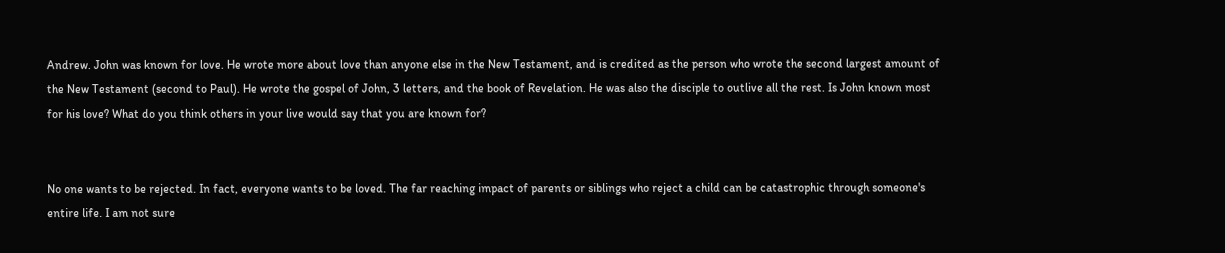Andrew. John was known for love. He wrote more about love than anyone else in the New Testament, and is credited as the person who wrote the second largest amount of the New Testament (second to Paul). He wrote the gospel of John, 3 letters, and the book of Revelation. He was also the disciple to outlive all the rest. Is John known most for his love? What do you think others in your live would say that you are known for?


No one wants to be rejected. In fact, everyone wants to be loved. The far reaching impact of parents or siblings who reject a child can be catastrophic through someone's entire life. I am not sure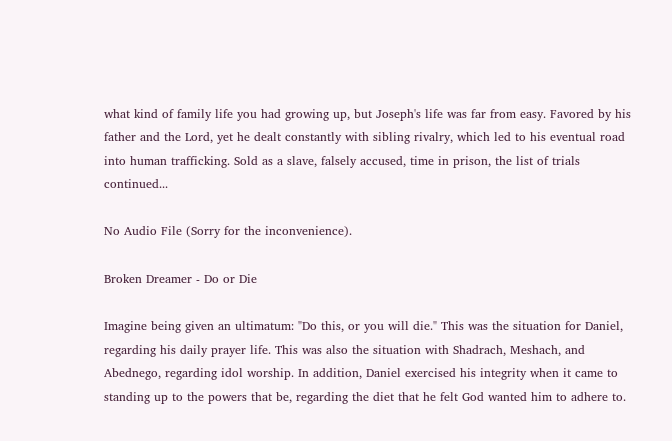what kind of family life you had growing up, but Joseph's life was far from easy. Favored by his father and the Lord, yet he dealt constantly with sibling rivalry, which led to his eventual road into human trafficking. Sold as a slave, falsely accused, time in prison, the list of trials continued...

No Audio File (Sorry for the inconvenience).

Broken Dreamer - Do or Die

Imagine being given an ultimatum: "Do this, or you will die." This was the situation for Daniel, regarding his daily prayer life. This was also the situation with Shadrach, Meshach, and Abednego, regarding idol worship. In addition, Daniel exercised his integrity when it came to standing up to the powers that be, regarding the diet that he felt God wanted him to adhere to.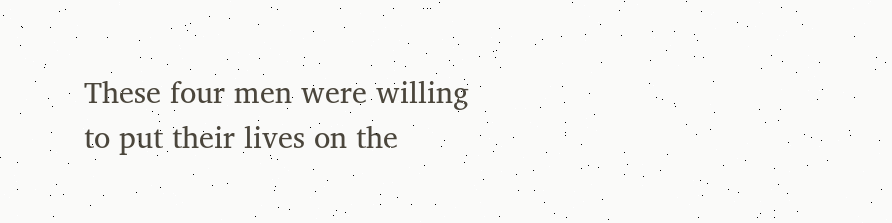These four men were willing to put their lives on the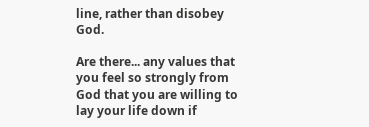line, rather than disobey God.

Are there... any values that you feel so strongly from God that you are willing to lay your life down if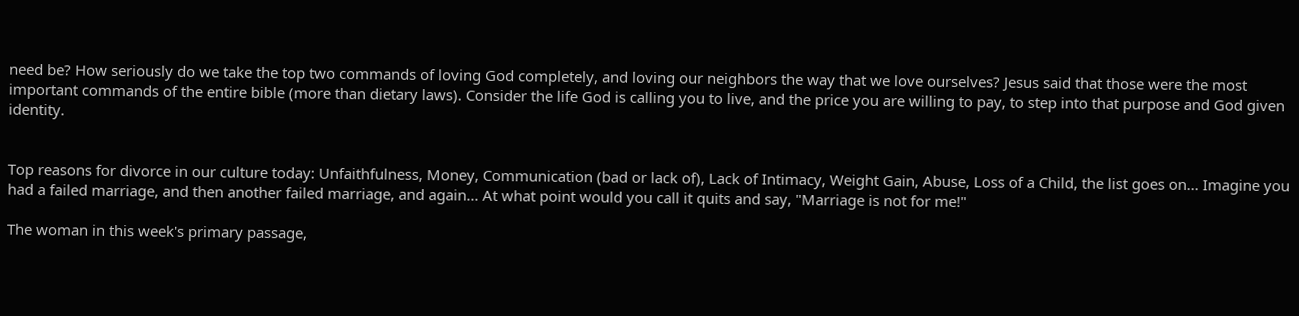need be? How seriously do we take the top two commands of loving God completely, and loving our neighbors the way that we love ourselves? Jesus said that those were the most important commands of the entire bible (more than dietary laws). Consider the life God is calling you to live, and the price you are willing to pay, to step into that purpose and God given identity.


Top reasons for divorce in our culture today: Unfaithfulness, Money, Communication (bad or lack of), Lack of Intimacy, Weight Gain, Abuse, Loss of a Child, the list goes on... Imagine you had a failed marriage, and then another failed marriage, and again... At what point would you call it quits and say, "Marriage is not for me!"

The woman in this week's primary passage,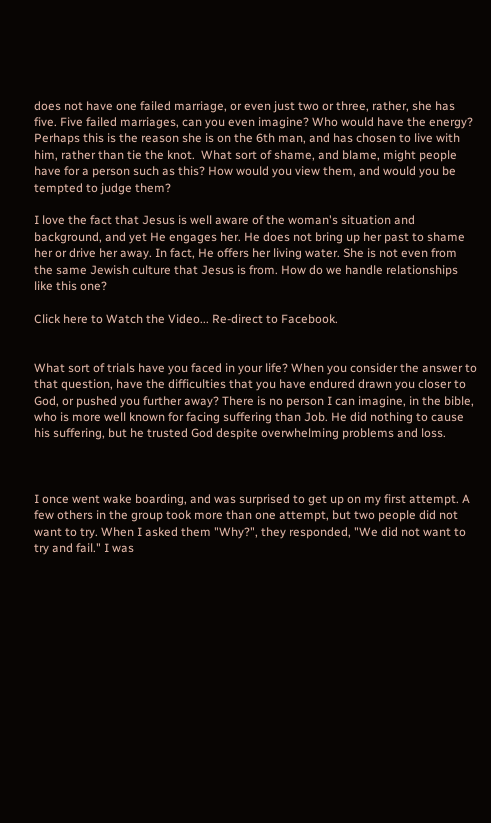does not have one failed marriage, or even just two or three, rather, she has five. Five failed marriages, can you even imagine? Who would have the energy? Perhaps this is the reason she is on the 6th man, and has chosen to live with him, rather than tie the knot.  What sort of shame, and blame, might people have for a person such as this? How would you view them, and would you be tempted to judge them?

I love the fact that Jesus is well aware of the woman's situation and background, and yet He engages her. He does not bring up her past to shame her or drive her away. In fact, He offers her living water. She is not even from the same Jewish culture that Jesus is from. How do we handle relationships like this one?

Click here to Watch the Video... Re-direct to Facebook.


What sort of trials have you faced in your life? When you consider the answer to that question, have the difficulties that you have endured drawn you closer to God, or pushed you further away? There is no person I can imagine, in the bible, who is more well known for facing suffering than Job. He did nothing to cause his suffering, but he trusted God despite overwhelming problems and loss.



I once went wake boarding, and was surprised to get up on my first attempt. A few others in the group took more than one attempt, but two people did not want to try. When I asked them "Why?", they responded, "We did not want to try and fail." I was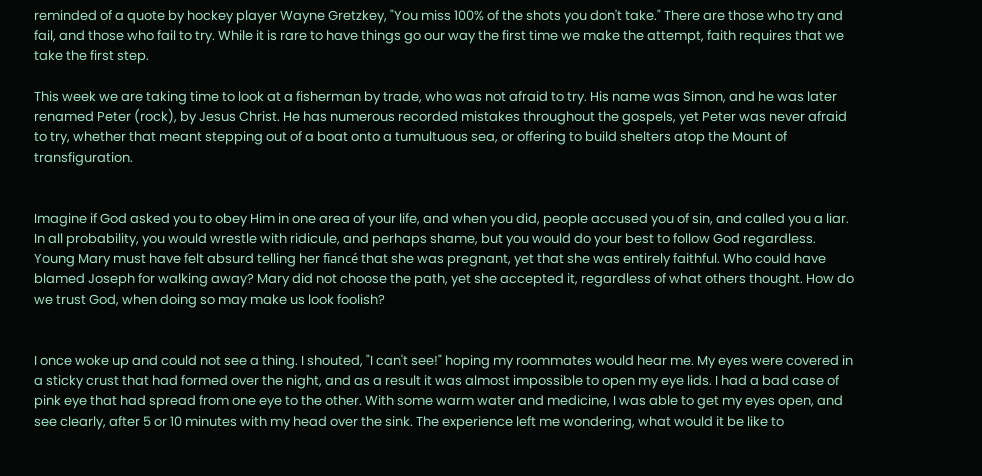reminded of a quote by hockey player Wayne Gretzkey, "You miss 100% of the shots you don't take." There are those who try and fail, and those who fail to try. While it is rare to have things go our way the first time we make the attempt, faith requires that we take the first step.

This week we are taking time to look at a fisherman by trade, who was not afraid to try. His name was Simon, and he was later renamed Peter (rock), by Jesus Christ. He has numerous recorded mistakes throughout the gospels, yet Peter was never afraid to try, whether that meant stepping out of a boat onto a tumultuous sea, or offering to build shelters atop the Mount of transfiguration.


Imagine if God asked you to obey Him in one area of your life, and when you did, people accused you of sin, and called you a liar. In all probability, you would wrestle with ridicule, and perhaps shame, but you would do your best to follow God regardless. Young Mary must have felt absurd telling her fiancé that she was pregnant, yet that she was entirely faithful. Who could have blamed Joseph for walking away? Mary did not choose the path, yet she accepted it, regardless of what others thought. How do we trust God, when doing so may make us look foolish?


I once woke up and could not see a thing. I shouted, "I can't see!" hoping my roommates would hear me. My eyes were covered in a sticky crust that had formed over the night, and as a result it was almost impossible to open my eye lids. I had a bad case of pink eye that had spread from one eye to the other. With some warm water and medicine, I was able to get my eyes open, and see clearly, after 5 or 10 minutes with my head over the sink. The experience left me wondering, what would it be like to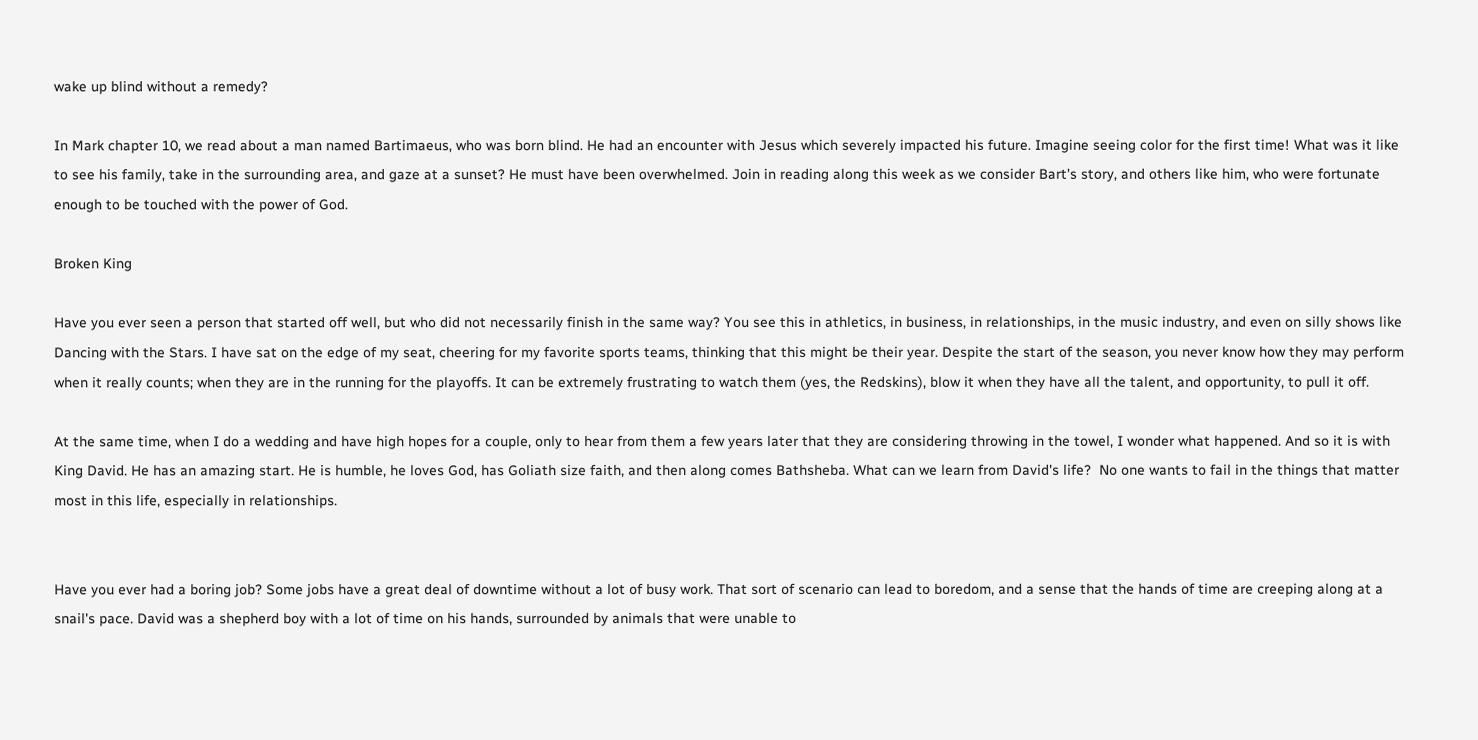wake up blind without a remedy?

In Mark chapter 10, we read about a man named Bartimaeus, who was born blind. He had an encounter with Jesus which severely impacted his future. Imagine seeing color for the first time! What was it like to see his family, take in the surrounding area, and gaze at a sunset? He must have been overwhelmed. Join in reading along this week as we consider Bart's story, and others like him, who were fortunate enough to be touched with the power of God.

Broken King

Have you ever seen a person that started off well, but who did not necessarily finish in the same way? You see this in athletics, in business, in relationships, in the music industry, and even on silly shows like Dancing with the Stars. I have sat on the edge of my seat, cheering for my favorite sports teams, thinking that this might be their year. Despite the start of the season, you never know how they may perform when it really counts; when they are in the running for the playoffs. It can be extremely frustrating to watch them (yes, the Redskins), blow it when they have all the talent, and opportunity, to pull it off.

At the same time, when I do a wedding and have high hopes for a couple, only to hear from them a few years later that they are considering throwing in the towel, I wonder what happened. And so it is with King David. He has an amazing start. He is humble, he loves God, has Goliath size faith, and then along comes Bathsheba. What can we learn from David's life?  No one wants to fail in the things that matter most in this life, especially in relationships.


Have you ever had a boring job? Some jobs have a great deal of downtime without a lot of busy work. That sort of scenario can lead to boredom, and a sense that the hands of time are creeping along at a snail's pace. David was a shepherd boy with a lot of time on his hands, surrounded by animals that were unable to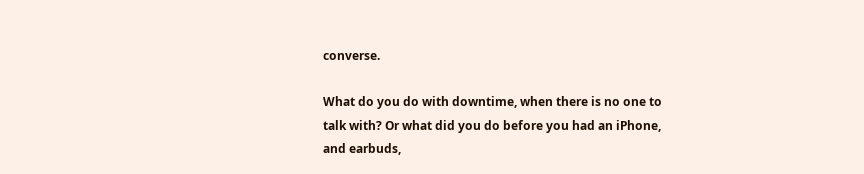converse.

What do you do with downtime, when there is no one to talk with? Or what did you do before you had an iPhone, and earbuds,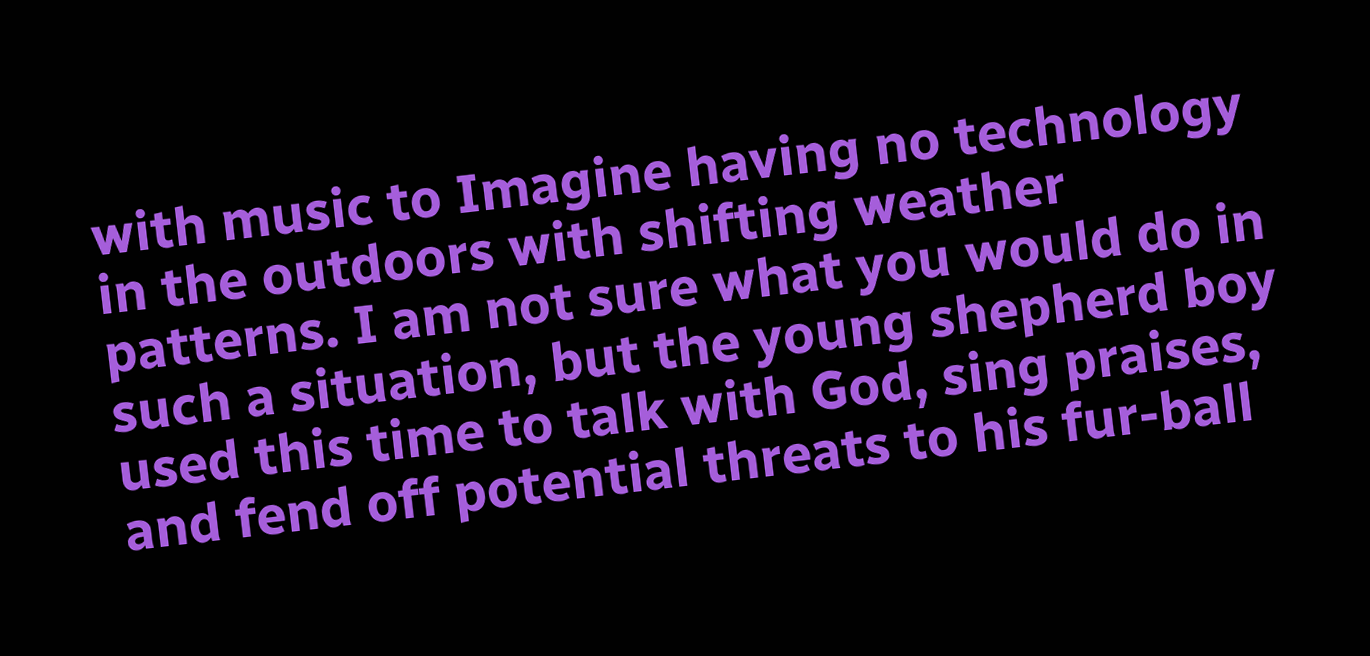with music to Imagine having no technology in the outdoors with shifting weather patterns. I am not sure what you would do in such a situation, but the young shepherd boy used this time to talk with God, sing praises, and fend off potential threats to his fur-ball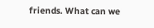friends. What can we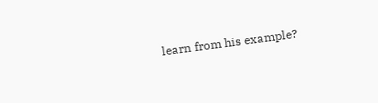learn from his example?